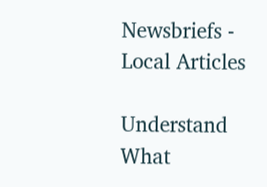Newsbriefs - Local Articles

Understand What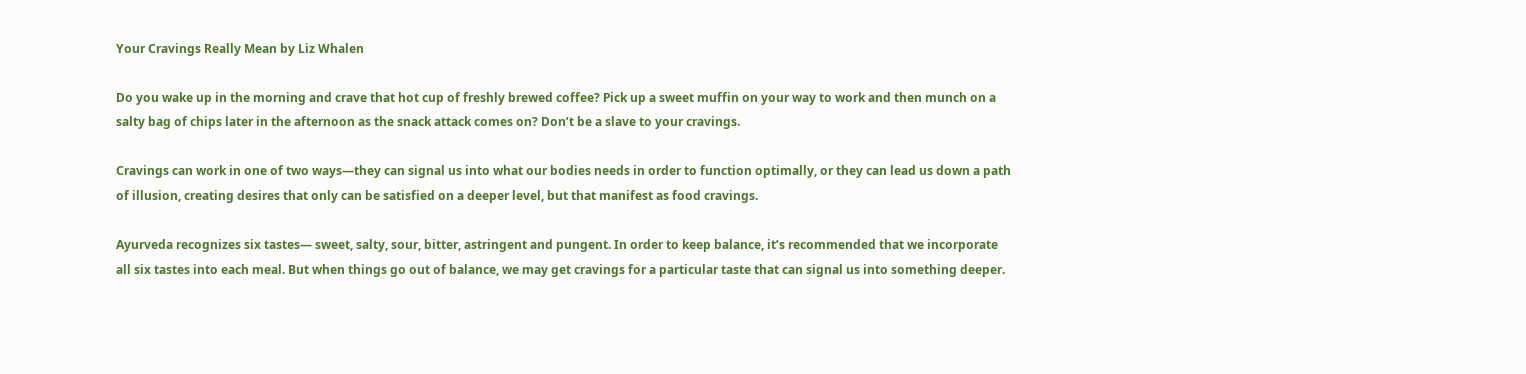Your Cravings Really Mean by Liz Whalen

Do you wake up in the morning and crave that hot cup of freshly brewed coffee? Pick up a sweet muffin on your way to work and then munch on a salty bag of chips later in the afternoon as the snack attack comes on? Don’t be a slave to your cravings.

Cravings can work in one of two ways—they can signal us into what our bodies needs in order to function optimally, or they can lead us down a path of illusion, creating desires that only can be satisfied on a deeper level, but that manifest as food cravings.

Ayurveda recognizes six tastes— sweet, salty, sour, bitter, astringent and pungent. In order to keep balance, it’s recommended that we incorporate all six tastes into each meal. But when things go out of balance, we may get cravings for a particular taste that can signal us into something deeper.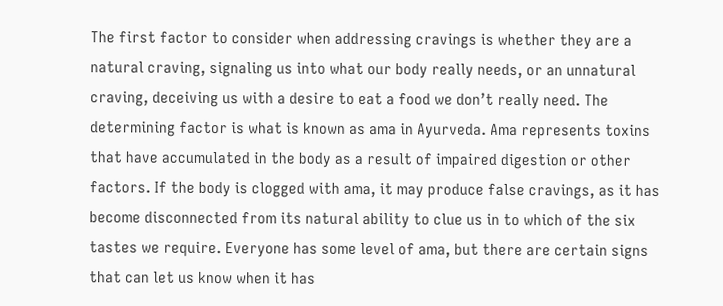The first factor to consider when addressing cravings is whether they are a natural craving, signaling us into what our body really needs, or an unnatural craving, deceiving us with a desire to eat a food we don’t really need. The determining factor is what is known as ama in Ayurveda. Ama represents toxins that have accumulated in the body as a result of impaired digestion or other factors. If the body is clogged with ama, it may produce false cravings, as it has become disconnected from its natural ability to clue us in to which of the six tastes we require. Everyone has some level of ama, but there are certain signs that can let us know when it has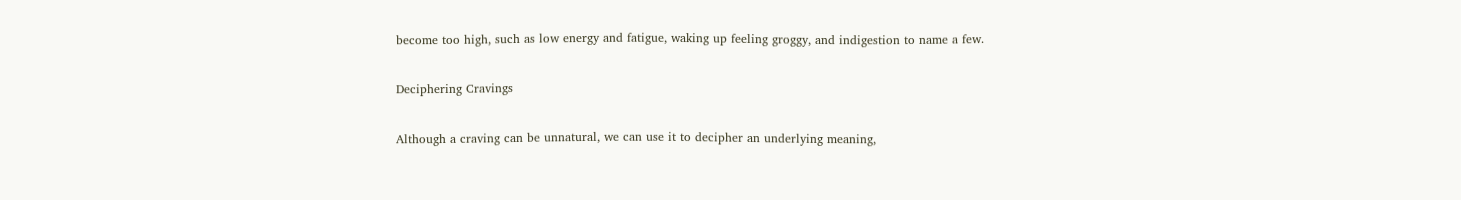become too high, such as low energy and fatigue, waking up feeling groggy, and indigestion to name a few.

Deciphering Cravings

Although a craving can be unnatural, we can use it to decipher an underlying meaning,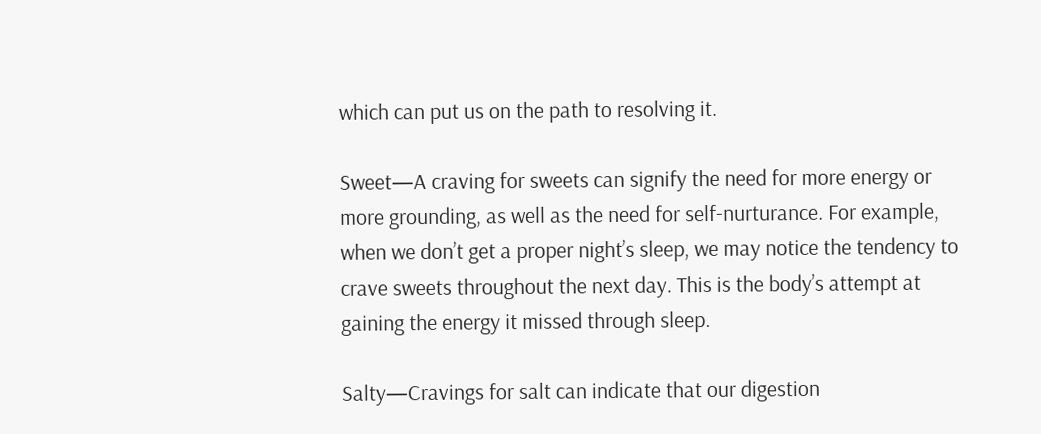which can put us on the path to resolving it.

Sweet—A craving for sweets can signify the need for more energy or more grounding, as well as the need for self-nurturance. For example, when we don’t get a proper night’s sleep, we may notice the tendency to crave sweets throughout the next day. This is the body’s attempt at gaining the energy it missed through sleep.

Salty—Cravings for salt can indicate that our digestion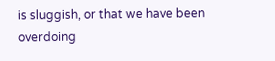is sluggish, or that we have been overdoing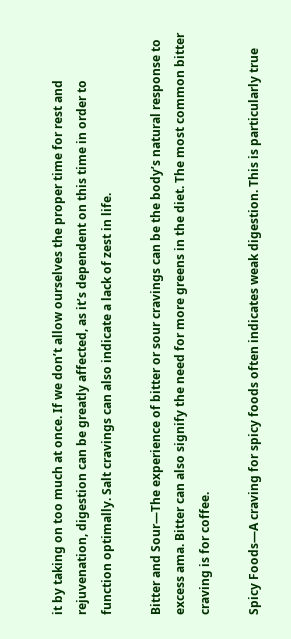it by taking on too much at once. If we don’t allow ourselves the proper time for rest and rejuvenation, digestion can be greatly affected, as it’s dependent on this time in order to function optimally. Salt cravings can also indicate a lack of zest in life.

Bitter and Sour—The experience of bitter or sour cravings can be the body’s natural response to excess ama. Bitter can also signify the need for more greens in the diet. The most common bitter craving is for coffee.

Spicy Foods—A craving for spicy foods often indicates weak digestion. This is particularly true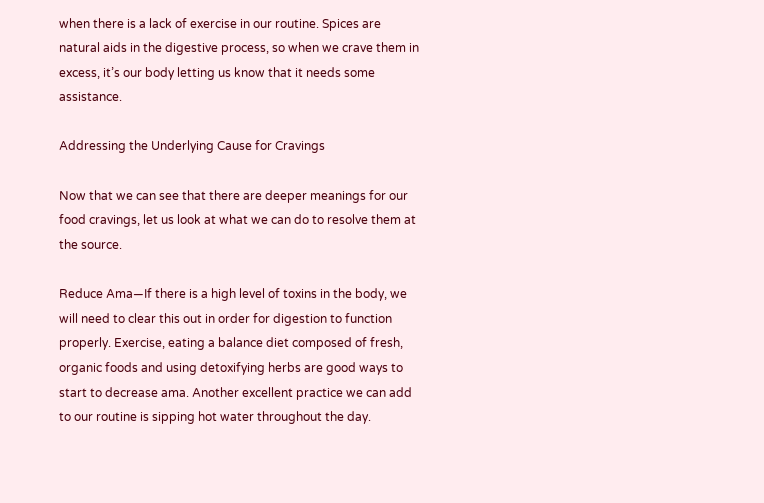when there is a lack of exercise in our routine. Spices are natural aids in the digestive process, so when we crave them in excess, it’s our body letting us know that it needs some assistance.

Addressing the Underlying Cause for Cravings

Now that we can see that there are deeper meanings for our food cravings, let us look at what we can do to resolve them at the source.

Reduce Ama—If there is a high level of toxins in the body, we will need to clear this out in order for digestion to function properly. Exercise, eating a balance diet composed of fresh, organic foods and using detoxifying herbs are good ways to start to decrease ama. Another excellent practice we can add to our routine is sipping hot water throughout the day.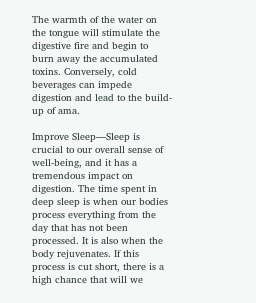The warmth of the water on the tongue will stimulate the digestive fire and begin to burn away the accumulated toxins. Conversely, cold beverages can impede digestion and lead to the build-up of ama.

Improve Sleep—Sleep is crucial to our overall sense of well-being, and it has a tremendous impact on digestion. The time spent in deep sleep is when our bodies process everything from the day that has not been processed. It is also when the body rejuvenates. If this process is cut short, there is a high chance that will we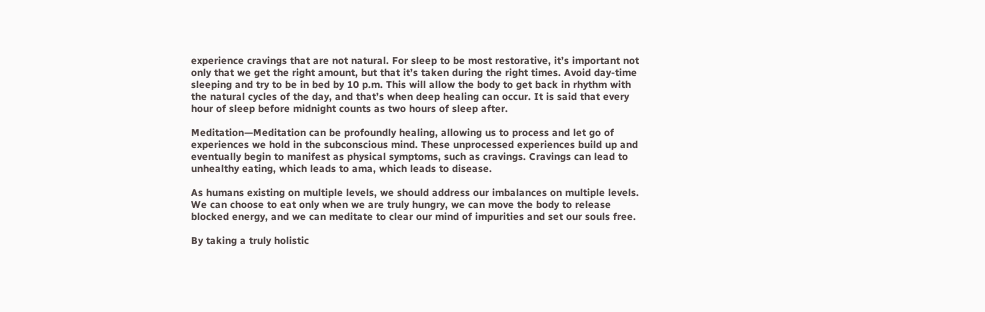experience cravings that are not natural. For sleep to be most restorative, it’s important not only that we get the right amount, but that it’s taken during the right times. Avoid day-time sleeping and try to be in bed by 10 p.m. This will allow the body to get back in rhythm with the natural cycles of the day, and that’s when deep healing can occur. It is said that every hour of sleep before midnight counts as two hours of sleep after.

Meditation—Meditation can be profoundly healing, allowing us to process and let go of experiences we hold in the subconscious mind. These unprocessed experiences build up and eventually begin to manifest as physical symptoms, such as cravings. Cravings can lead to unhealthy eating, which leads to ama, which leads to disease.

As humans existing on multiple levels, we should address our imbalances on multiple levels. We can choose to eat only when we are truly hungry, we can move the body to release blocked energy, and we can meditate to clear our mind of impurities and set our souls free.

By taking a truly holistic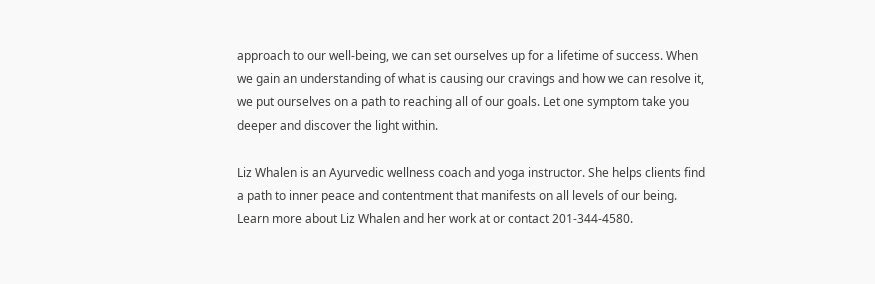approach to our well-being, we can set ourselves up for a lifetime of success. When we gain an understanding of what is causing our cravings and how we can resolve it, we put ourselves on a path to reaching all of our goals. Let one symptom take you deeper and discover the light within.

Liz Whalen is an Ayurvedic wellness coach and yoga instructor. She helps clients find a path to inner peace and contentment that manifests on all levels of our being. Learn more about Liz Whalen and her work at or contact 201-344-4580.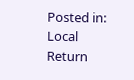Posted in: Local
Return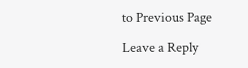to Previous Page

Leave a Reply